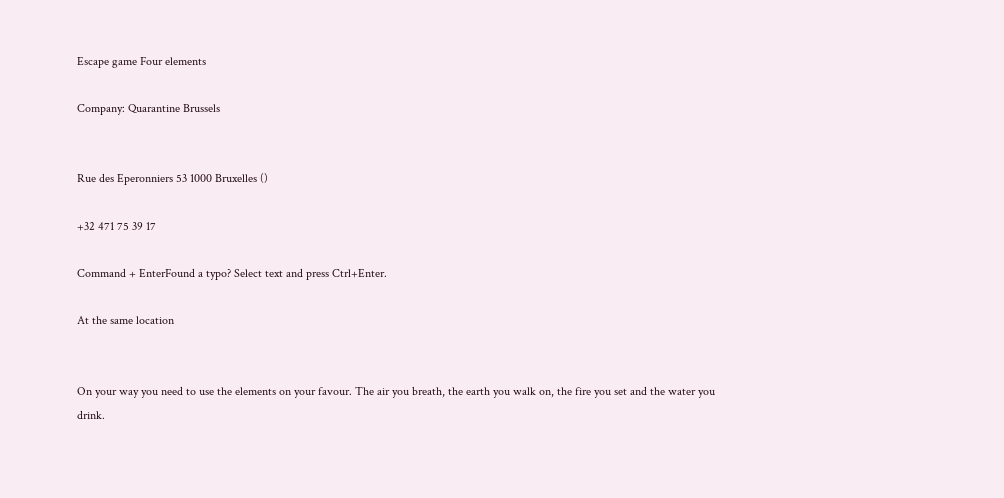Escape game Four elements

Company: Quarantine Brussels


Rue des Eperonniers 53 1000 Bruxelles ()

+32 471 75 39 17

Command + EnterFound a typo? Select text and press Ctrl+Enter.

At the same location


On your way you need to use the elements on your favour. The air you breath, the earth you walk on, the fire you set and the water you drink.